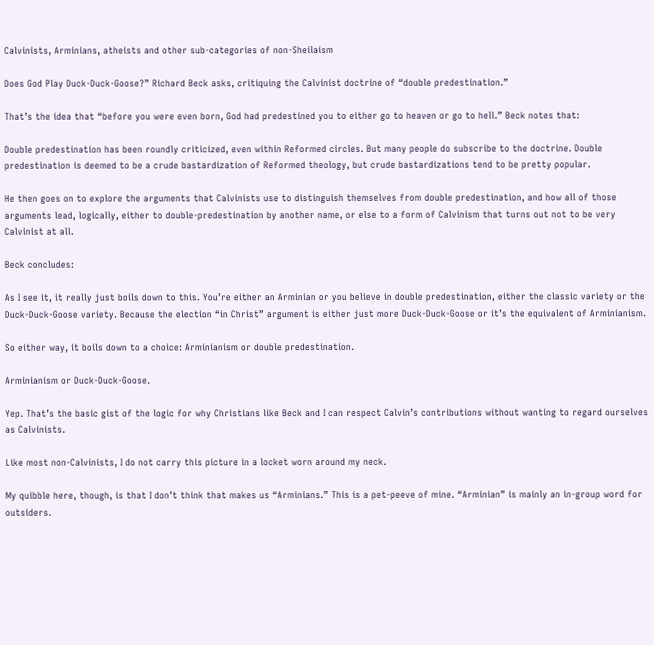Calvinists, Arminians, atheists and other sub-categories of non-Sheilaism

Does God Play Duck-Duck-Goose?” Richard Beck asks, critiquing the Calvinist doctrine of “double predestination.”

That’s the idea that “before you were even born, God had predestined you to either go to heaven or go to hell.” Beck notes that:

Double predestination has been roundly criticized, even within Reformed circles. But many people do subscribe to the doctrine. Double predestination is deemed to be a crude bastardization of Reformed theology, but crude bastardizations tend to be pretty popular.

He then goes on to explore the arguments that Calvinists use to distinguish themselves from double predestination, and how all of those arguments lead, logically, either to double-predestination by another name, or else to a form of Calvinism that turns out not to be very Calvinist at all.

Beck concludes:

As I see it, it really just boils down to this. You’re either an Arminian or you believe in double predestination, either the classic variety or the Duck-Duck-Goose variety. Because the election “in Christ” argument is either just more Duck-Duck-Goose or it’s the equivalent of Arminianism.

So either way, it boils down to a choice: Arminianism or double predestination.

Arminianism or Duck-Duck-Goose.

Yep. That’s the basic gist of the logic for why Christians like Beck and I can respect Calvin’s contributions without wanting to regard ourselves as Calvinists.

Like most non-Calvinists, I do not carry this picture in a locket worn around my neck.

My quibble here, though, is that I don’t think that makes us “Arminians.” This is a pet-peeve of mine. “Arminian” is mainly an in-group word for outsiders.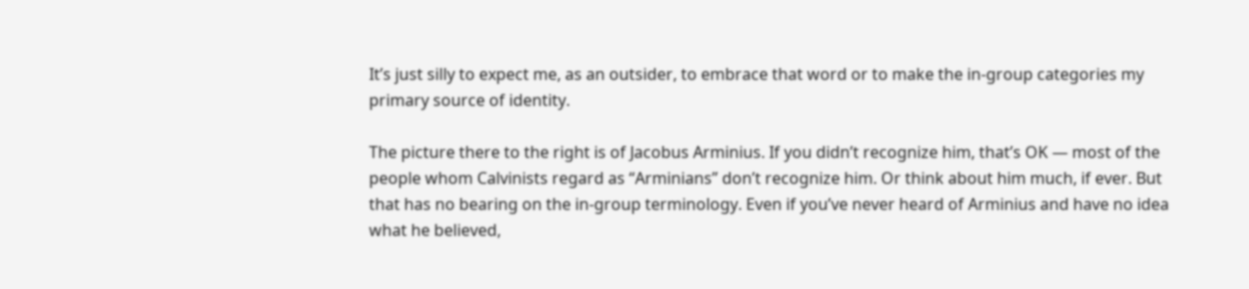It’s just silly to expect me, as an outsider, to embrace that word or to make the in-group categories my primary source of identity.

The picture there to the right is of Jacobus Arminius. If you didn’t recognize him, that’s OK — most of the people whom Calvinists regard as “Arminians” don’t recognize him. Or think about him much, if ever. But that has no bearing on the in-group terminology. Even if you’ve never heard of Arminius and have no idea what he believed,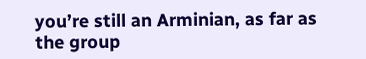you’re still an Arminian, as far as the group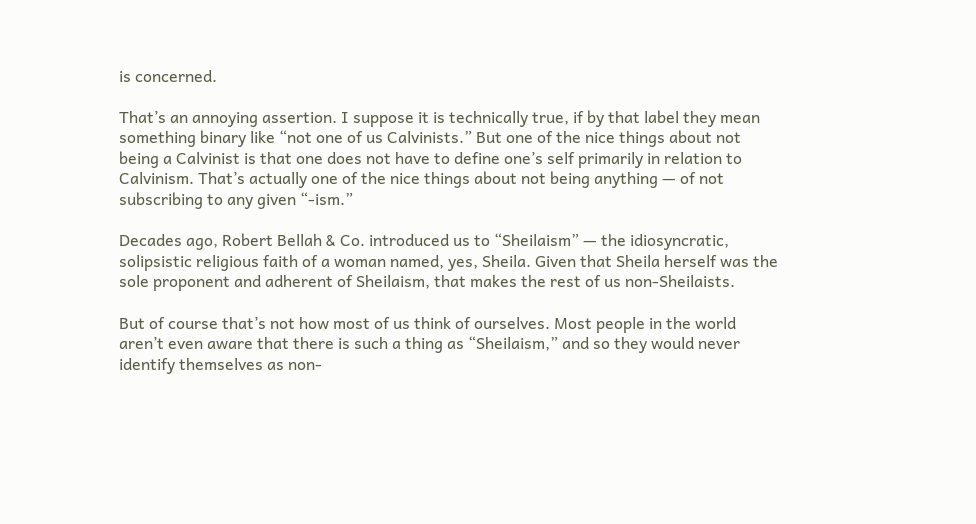is concerned.

That’s an annoying assertion. I suppose it is technically true, if by that label they mean something binary like “not one of us Calvinists.” But one of the nice things about not being a Calvinist is that one does not have to define one’s self primarily in relation to Calvinism. That’s actually one of the nice things about not being anything — of not subscribing to any given “-ism.”

Decades ago, Robert Bellah & Co. introduced us to “Sheilaism” — the idiosyncratic, solipsistic religious faith of a woman named, yes, Sheila. Given that Sheila herself was the sole proponent and adherent of Sheilaism, that makes the rest of us non-Sheilaists.

But of course that’s not how most of us think of ourselves. Most people in the world aren’t even aware that there is such a thing as “Sheilaism,” and so they would never identify themselves as non-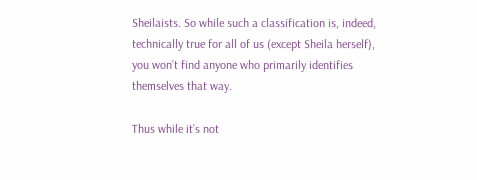Sheilaists. So while such a classification is, indeed, technically true for all of us (except Sheila herself), you won’t find anyone who primarily identifies themselves that way.

Thus while it’s not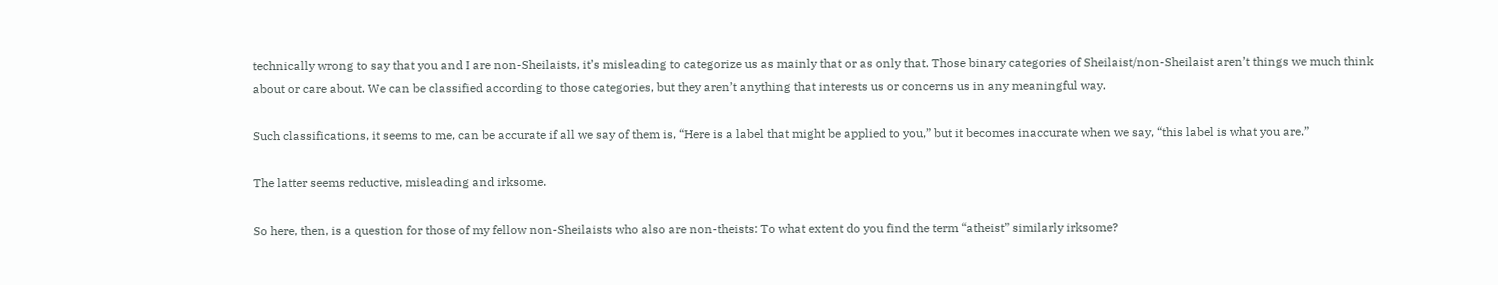technically wrong to say that you and I are non-Sheilaists, it’s misleading to categorize us as mainly that or as only that. Those binary categories of Sheilaist/non-Sheilaist aren’t things we much think about or care about. We can be classified according to those categories, but they aren’t anything that interests us or concerns us in any meaningful way.

Such classifications, it seems to me, can be accurate if all we say of them is, “Here is a label that might be applied to you,” but it becomes inaccurate when we say, “this label is what you are.”

The latter seems reductive, misleading and irksome.

So here, then, is a question for those of my fellow non-Sheilaists who also are non-theists: To what extent do you find the term “atheist” similarly irksome?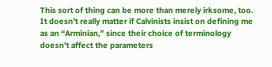This sort of thing can be more than merely irksome, too. It doesn’t really matter if Calvinists insist on defining me as an “Arminian,” since their choice of terminology doesn’t affect the parameters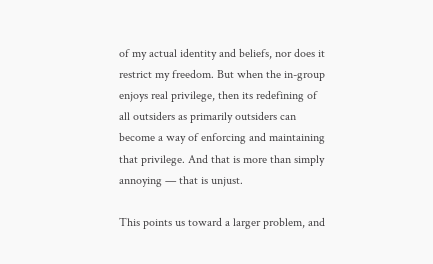of my actual identity and beliefs, nor does it restrict my freedom. But when the in-group enjoys real privilege, then its redefining of all outsiders as primarily outsiders can become a way of enforcing and maintaining that privilege. And that is more than simply annoying — that is unjust.

This points us toward a larger problem, and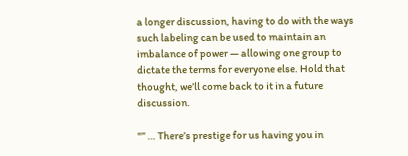a longer discussion, having to do with the ways such labeling can be used to maintain an imbalance of power — allowing one group to dictate the terms for everyone else. Hold that thought, we’ll come back to it in a future discussion.

"” … There’s prestige for us having you in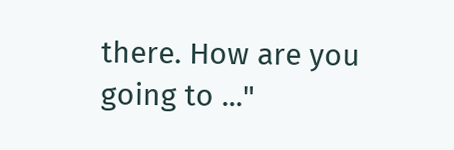there. How are you going to ..."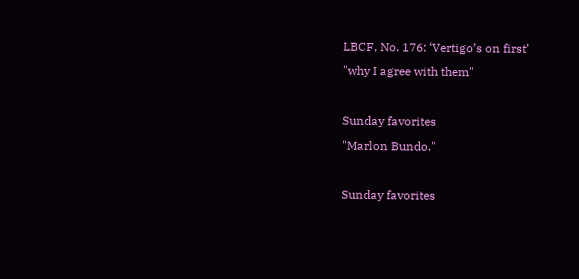LBCF, No. 176: ‘Vertigo’s on first’
"why I agree with them"

Sunday favorites
"Marlon Bundo."

Sunday favorites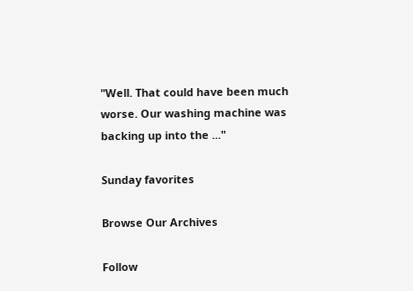"Well. That could have been much worse. Our washing machine was backing up into the ..."

Sunday favorites

Browse Our Archives

Follow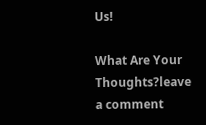Us!

What Are Your Thoughts?leave a comment